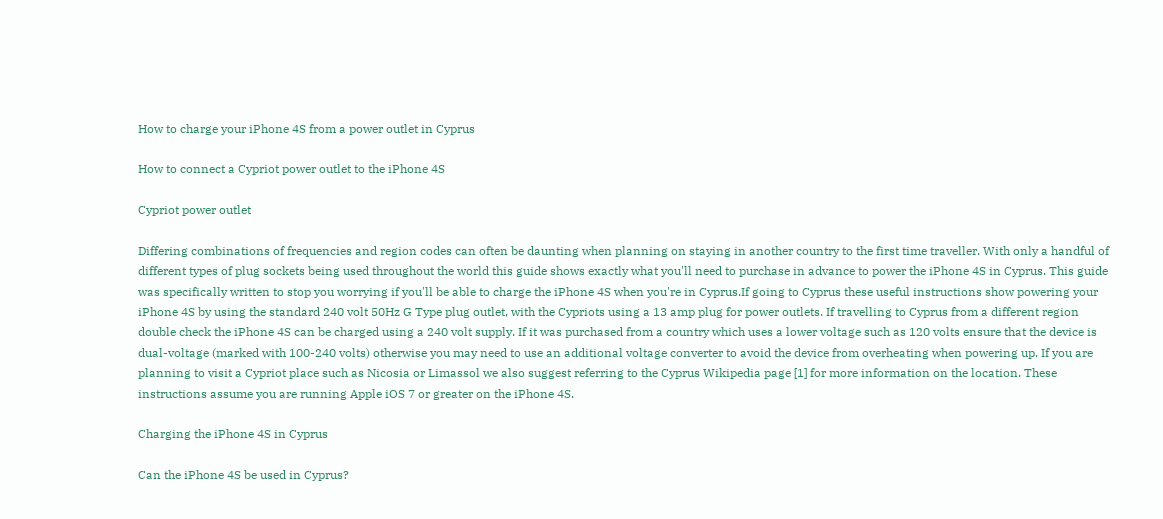How to charge your iPhone 4S from a power outlet in Cyprus

How to connect a Cypriot power outlet to the iPhone 4S

Cypriot power outlet

Differing combinations of frequencies and region codes can often be daunting when planning on staying in another country to the first time traveller. With only a handful of different types of plug sockets being used throughout the world this guide shows exactly what you'll need to purchase in advance to power the iPhone 4S in Cyprus. This guide was specifically written to stop you worrying if you'll be able to charge the iPhone 4S when you're in Cyprus.If going to Cyprus these useful instructions show powering your iPhone 4S by using the standard 240 volt 50Hz G Type plug outlet, with the Cypriots using a 13 amp plug for power outlets. If travelling to Cyprus from a different region double check the iPhone 4S can be charged using a 240 volt supply. If it was purchased from a country which uses a lower voltage such as 120 volts ensure that the device is dual-voltage (marked with 100-240 volts) otherwise you may need to use an additional voltage converter to avoid the device from overheating when powering up. If you are planning to visit a Cypriot place such as Nicosia or Limassol we also suggest referring to the Cyprus Wikipedia page [1] for more information on the location. These instructions assume you are running Apple iOS 7 or greater on the iPhone 4S.

Charging the iPhone 4S in Cyprus

Can the iPhone 4S be used in Cyprus?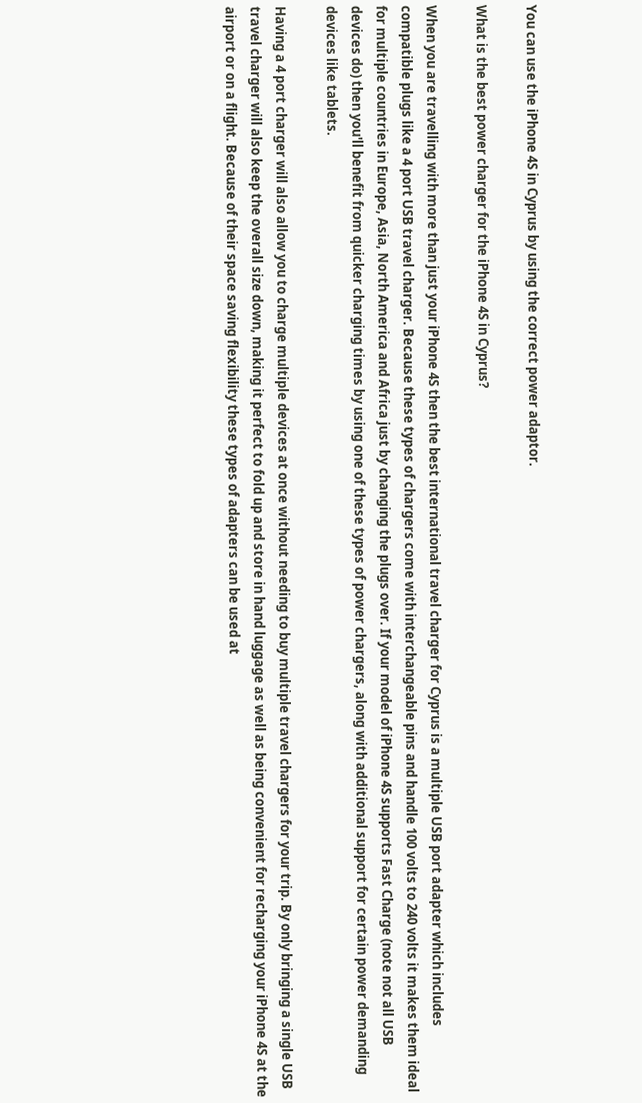You can use the iPhone 4S in Cyprus by using the correct power adaptor.

What is the best power charger for the iPhone 4S in Cyprus?

When you are travelling with more than just your iPhone 4S then the best international travel charger for Cyprus is a multiple USB port adapter which includes compatible plugs like a 4 port USB travel charger. Because these types of chargers come with interchangeable pins and handle 100 volts to 240 volts it makes them ideal for multiple countries in Europe, Asia, North America and Africa just by changing the plugs over. If your model of iPhone 4S supports Fast Charge (note not all USB devices do) then you'll benefit from quicker charging times by using one of these types of power chargers, along with additional support for certain power demanding devices like tablets.

Having a 4 port charger will also allow you to charge multiple devices at once without needing to buy multiple travel chargers for your trip. By only bringing a single USB travel charger will also keep the overall size down, making it perfect to fold up and store in hand luggage as well as being convenient for recharging your iPhone 4S at the airport or on a flight. Because of their space saving flexibility these types of adapters can be used at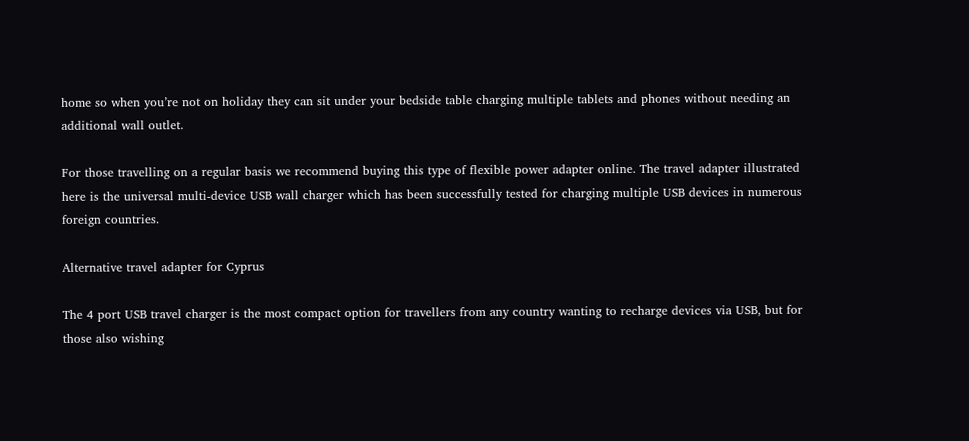home so when you’re not on holiday they can sit under your bedside table charging multiple tablets and phones without needing an additional wall outlet.

For those travelling on a regular basis we recommend buying this type of flexible power adapter online. The travel adapter illustrated here is the universal multi-device USB wall charger which has been successfully tested for charging multiple USB devices in numerous foreign countries.

Alternative travel adapter for Cyprus

The 4 port USB travel charger is the most compact option for travellers from any country wanting to recharge devices via USB, but for those also wishing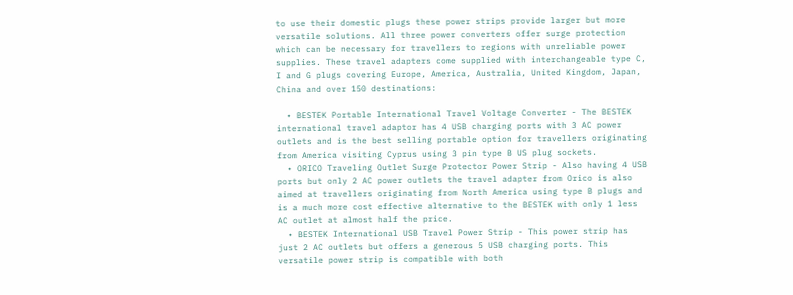to use their domestic plugs these power strips provide larger but more versatile solutions. All three power converters offer surge protection which can be necessary for travellers to regions with unreliable power supplies. These travel adapters come supplied with interchangeable type C, I and G plugs covering Europe, America, Australia, United Kingdom, Japan, China and over 150 destinations:

  • BESTEK Portable International Travel Voltage Converter - The BESTEK international travel adaptor has 4 USB charging ports with 3 AC power outlets and is the best selling portable option for travellers originating from America visiting Cyprus using 3 pin type B US plug sockets.
  • ORICO Traveling Outlet Surge Protector Power Strip - Also having 4 USB ports but only 2 AC power outlets the travel adapter from Orico is also aimed at travellers originating from North America using type B plugs and is a much more cost effective alternative to the BESTEK with only 1 less AC outlet at almost half the price.
  • BESTEK International USB Travel Power Strip - This power strip has just 2 AC outlets but offers a generous 5 USB charging ports. This versatile power strip is compatible with both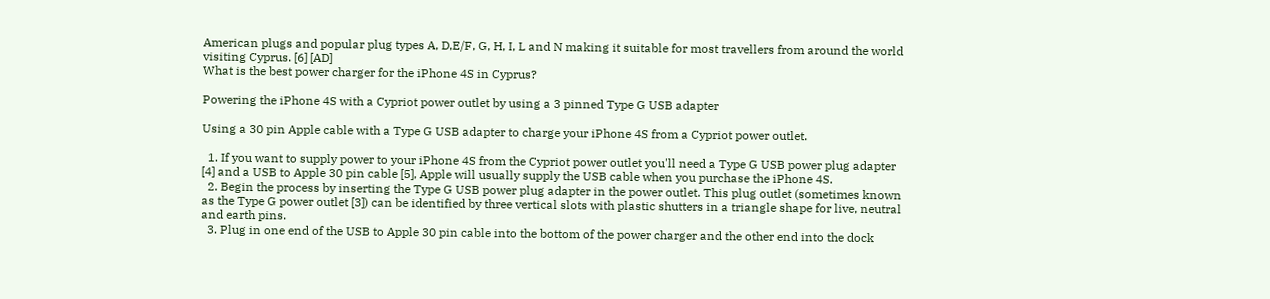American plugs and popular plug types A, D,E/F, G, H, I, L and N making it suitable for most travellers from around the world visiting Cyprus. [6] [AD]
What is the best power charger for the iPhone 4S in Cyprus?

Powering the iPhone 4S with a Cypriot power outlet by using a 3 pinned Type G USB adapter

Using a 30 pin Apple cable with a Type G USB adapter to charge your iPhone 4S from a Cypriot power outlet.

  1. If you want to supply power to your iPhone 4S from the Cypriot power outlet you'll need a Type G USB power plug adapter [4] and a USB to Apple 30 pin cable [5], Apple will usually supply the USB cable when you purchase the iPhone 4S.
  2. Begin the process by inserting the Type G USB power plug adapter in the power outlet. This plug outlet (sometimes known as the Type G power outlet [3]) can be identified by three vertical slots with plastic shutters in a triangle shape for live, neutral and earth pins.
  3. Plug in one end of the USB to Apple 30 pin cable into the bottom of the power charger and the other end into the dock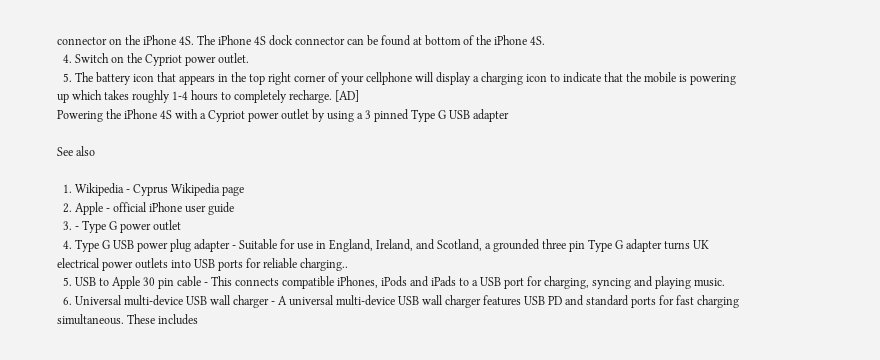connector on the iPhone 4S. The iPhone 4S dock connector can be found at bottom of the iPhone 4S.
  4. Switch on the Cypriot power outlet.
  5. The battery icon that appears in the top right corner of your cellphone will display a charging icon to indicate that the mobile is powering up which takes roughly 1-4 hours to completely recharge. [AD]
Powering the iPhone 4S with a Cypriot power outlet by using a 3 pinned Type G USB adapter

See also

  1. Wikipedia - Cyprus Wikipedia page
  2. Apple - official iPhone user guide
  3. - Type G power outlet
  4. Type G USB power plug adapter - Suitable for use in England, Ireland, and Scotland, a grounded three pin Type G adapter turns UK electrical power outlets into USB ports for reliable charging..
  5. USB to Apple 30 pin cable - This connects compatible iPhones, iPods and iPads to a USB port for charging, syncing and playing music.
  6. Universal multi-device USB wall charger - A universal multi-device USB wall charger features USB PD and standard ports for fast charging simultaneous. These includes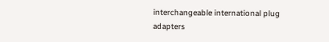interchangeable international plug adapters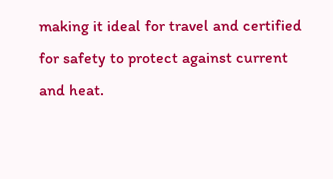making it ideal for travel and certified for safety to protect against current and heat.